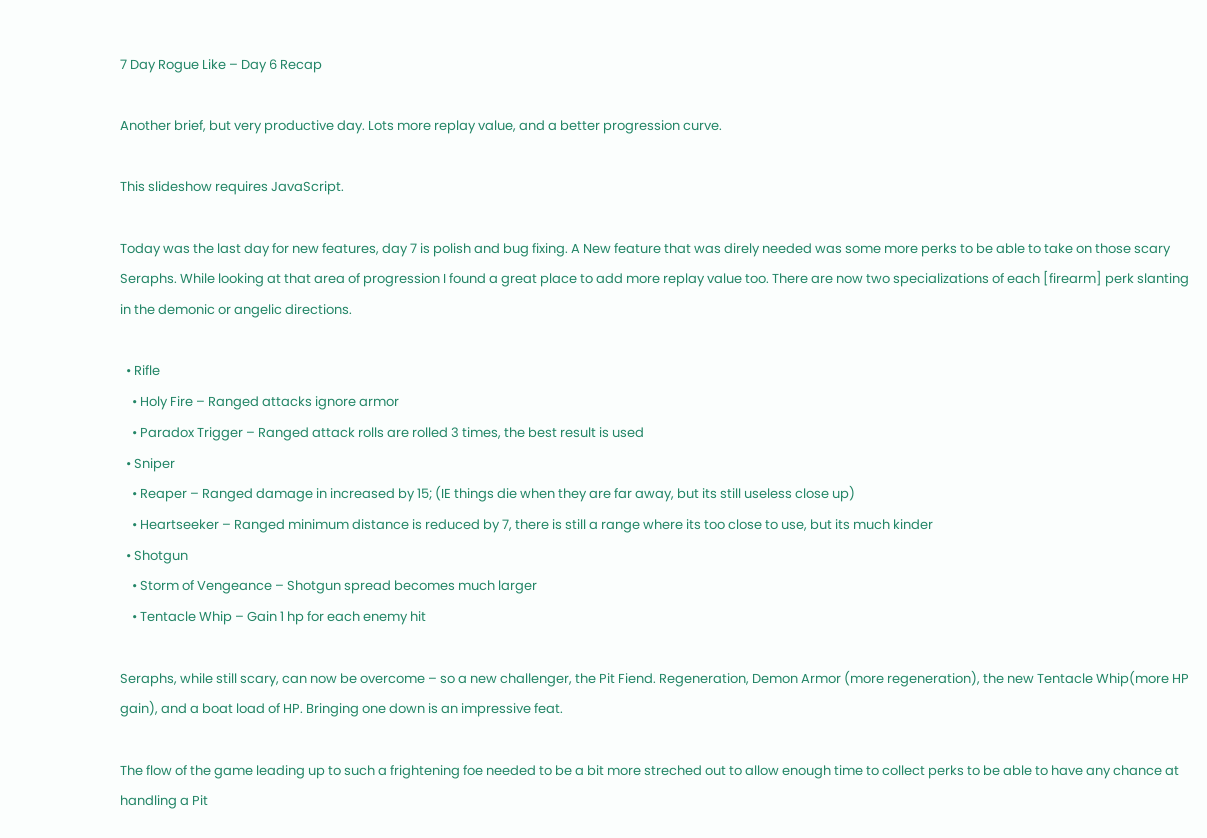7 Day Rogue Like – Day 6 Recap

Another brief, but very productive day. Lots more replay value, and a better progression curve.

This slideshow requires JavaScript.

Today was the last day for new features, day 7 is polish and bug fixing. A New feature that was direly needed was some more perks to be able to take on those scary Seraphs. While looking at that area of progression I found a great place to add more replay value too. There are now two specializations of each [firearm] perk slanting in the demonic or angelic directions.

  • Rifle
    • Holy Fire – Ranged attacks ignore armor
    • Paradox Trigger – Ranged attack rolls are rolled 3 times, the best result is used
  • Sniper
    • Reaper – Ranged damage in increased by 15; (IE things die when they are far away, but its still useless close up)
    • Heartseeker – Ranged minimum distance is reduced by 7, there is still a range where its too close to use, but its much kinder
  • Shotgun
    • Storm of Vengeance – Shotgun spread becomes much larger
    • Tentacle Whip – Gain 1 hp for each enemy hit

Seraphs, while still scary, can now be overcome – so a new challenger, the Pit Fiend. Regeneration, Demon Armor (more regeneration), the new Tentacle Whip(more HP gain), and a boat load of HP. Bringing one down is an impressive feat.

The flow of the game leading up to such a frightening foe needed to be a bit more streched out to allow enough time to collect perks to be able to have any chance at handling a Pit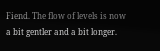Fiend. The flow of levels is now a bit gentler and a bit longer.